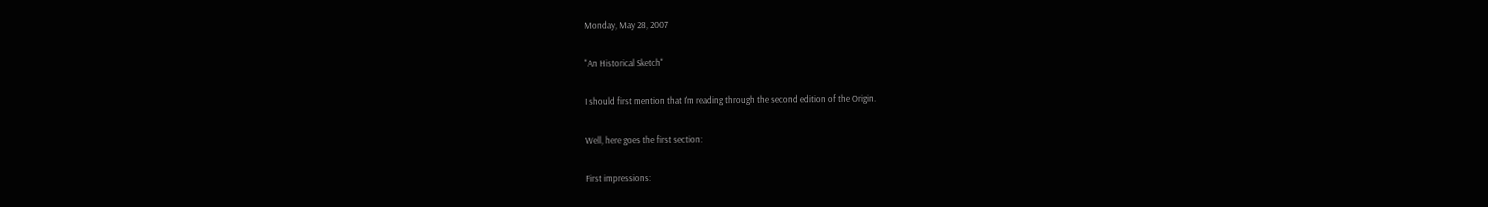Monday, May 28, 2007

"An Historical Sketch"

I should first mention that I'm reading through the second edition of the Origin.

Well, here goes the first section:

First impressions: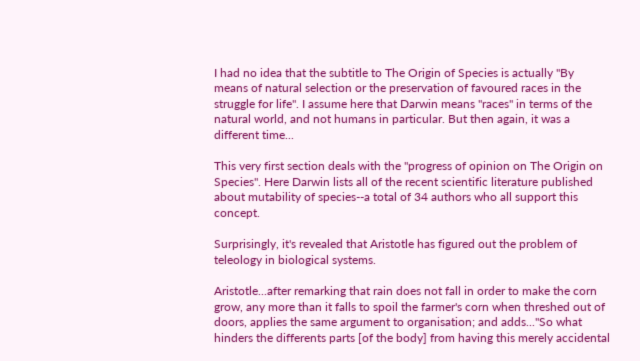I had no idea that the subtitle to The Origin of Species is actually "By means of natural selection or the preservation of favoured races in the struggle for life". I assume here that Darwin means "races" in terms of the natural world, and not humans in particular. But then again, it was a different time...

This very first section deals with the "progress of opinion on The Origin on Species". Here Darwin lists all of the recent scientific literature published about mutability of species--a total of 34 authors who all support this concept.

Surprisingly, it's revealed that Aristotle has figured out the problem of teleology in biological systems.

Aristotle...after remarking that rain does not fall in order to make the corn grow, any more than it falls to spoil the farmer's corn when threshed out of doors, applies the same argument to organisation; and adds..."So what hinders the differents parts [of the body] from having this merely accidental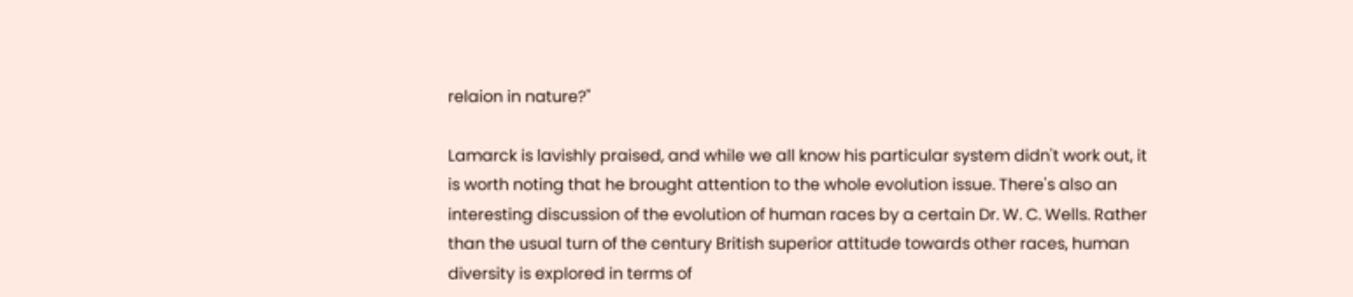relaion in nature?"

Lamarck is lavishly praised, and while we all know his particular system didn't work out, it is worth noting that he brought attention to the whole evolution issue. There's also an interesting discussion of the evolution of human races by a certain Dr. W. C. Wells. Rather than the usual turn of the century British superior attitude towards other races, human diversity is explored in terms of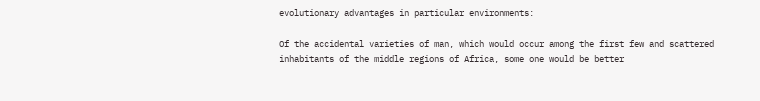evolutionary advantages in particular environments:

Of the accidental varieties of man, which would occur among the first few and scattered inhabitants of the middle regions of Africa, some one would be better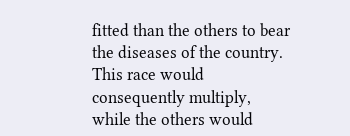fitted than the others to bear the diseases of the country. This race would consequently multiply, while the others would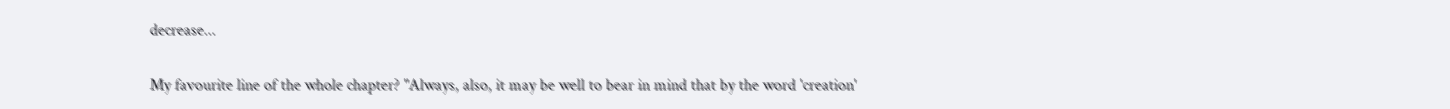decrease...

My favourite line of the whole chapter? "Always, also, it may be well to bear in mind that by the word 'creation'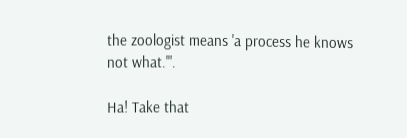the zoologist means 'a process he knows not what.'".

Ha! Take that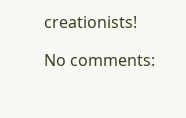creationists!

No comments: